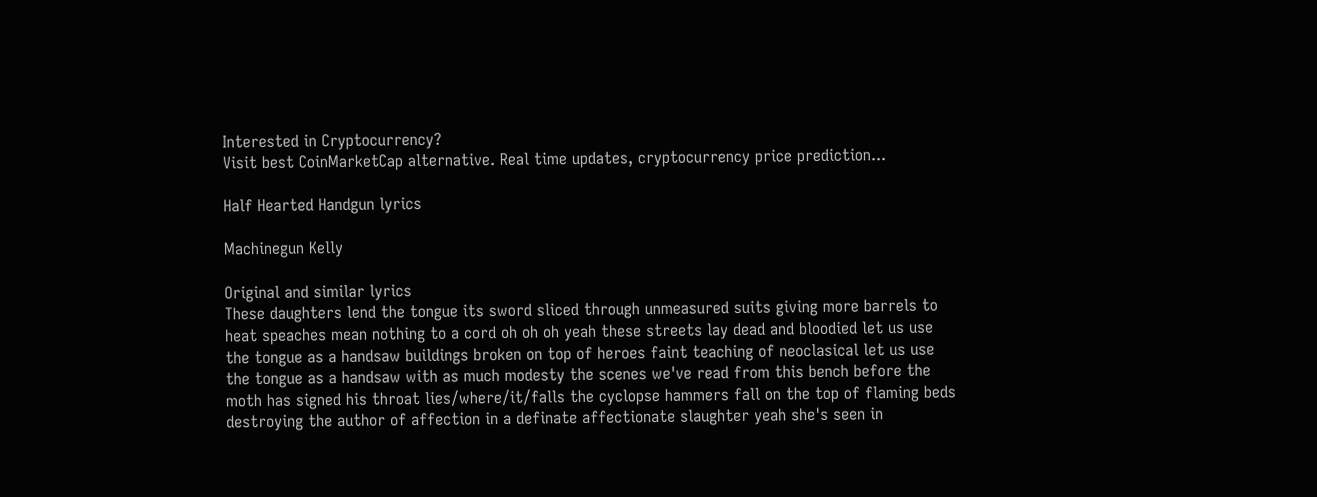Interested in Cryptocurrency?
Visit best CoinMarketCap alternative. Real time updates, cryptocurrency price prediction...

Half Hearted Handgun lyrics

Machinegun Kelly

Original and similar lyrics
These daughters lend the tongue its sword sliced through unmeasured suits giving more barrels to heat speaches mean nothing to a cord oh oh oh yeah these streets lay dead and bloodied let us use the tongue as a handsaw buildings broken on top of heroes faint teaching of neoclasical let us use the tongue as a handsaw with as much modesty the scenes we've read from this bench before the moth has signed his throat lies/where/it/falls the cyclopse hammers fall on the top of flaming beds destroying the author of affection in a definate affectionate slaughter yeah she's seen in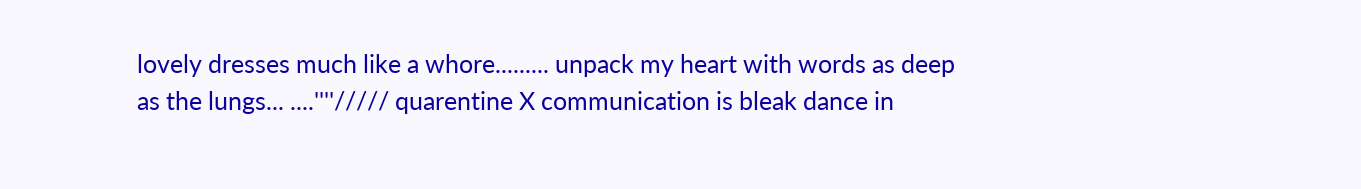lovely dresses much like a whore......... unpack my heart with words as deep as the lungs... ....''''///// quarentine X communication is bleak dance in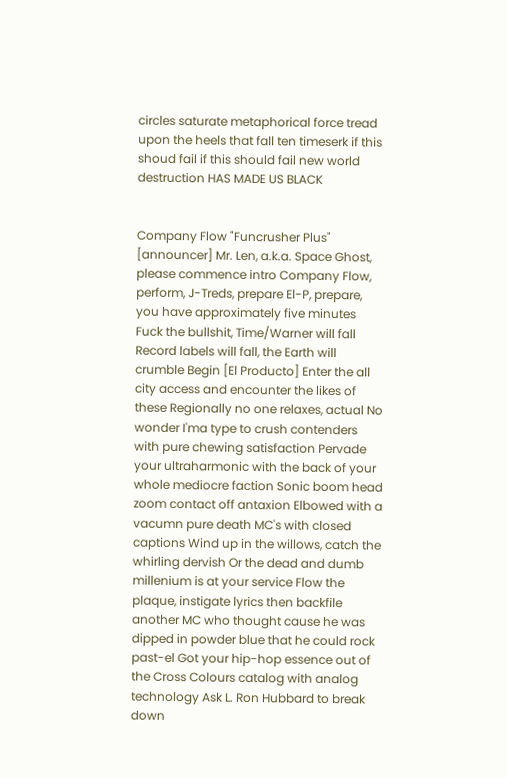circles saturate metaphorical force tread upon the heels that fall ten timeserk if this shoud fail if this should fail new world destruction HAS MADE US BLACK


Company Flow "Funcrusher Plus"
[announcer] Mr. Len, a.k.a. Space Ghost, please commence intro Company Flow, perform, J-Treds, prepare El-P, prepare, you have approximately five minutes Fuck the bullshit, Time/Warner will fall Record labels will fall, the Earth will crumble Begin [El Producto] Enter the all city access and encounter the likes of these Regionally no one relaxes, actual No wonder I'ma type to crush contenders with pure chewing satisfaction Pervade your ultraharmonic with the back of your whole mediocre faction Sonic boom head zoom contact off antaxion Elbowed with a vacumn pure death MC's with closed captions Wind up in the willows, catch the whirling dervish Or the dead and dumb millenium is at your service Flow the plaque, instigate lyrics then backfile another MC who thought cause he was dipped in powder blue that he could rock past-el Got your hip-hop essence out of the Cross Colours catalog with analog technology Ask L. Ron Hubbard to break down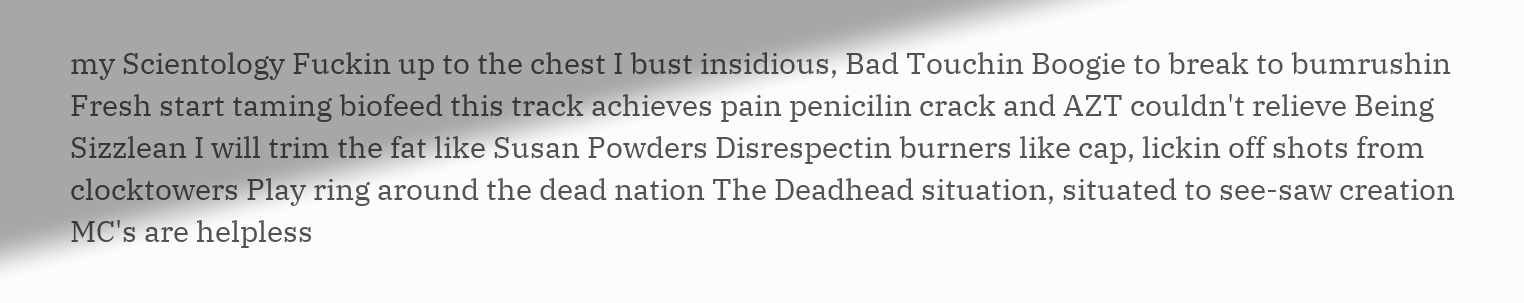my Scientology Fuckin up to the chest I bust insidious, Bad Touchin Boogie to break to bumrushin Fresh start taming biofeed this track achieves pain penicilin crack and AZT couldn't relieve Being Sizzlean I will trim the fat like Susan Powders Disrespectin burners like cap, lickin off shots from clocktowers Play ring around the dead nation The Deadhead situation, situated to see-saw creation MC's are helpless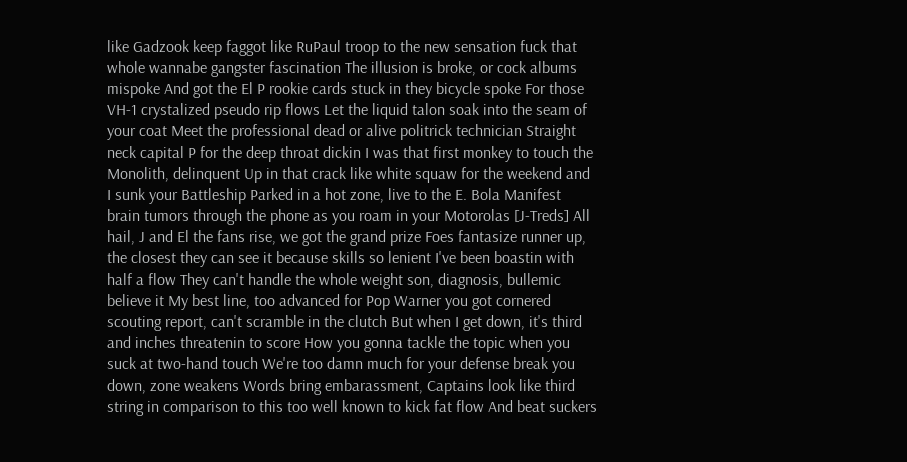like Gadzook keep faggot like RuPaul troop to the new sensation fuck that whole wannabe gangster fascination The illusion is broke, or cock albums mispoke And got the El P rookie cards stuck in they bicycle spoke For those VH-1 crystalized pseudo rip flows Let the liquid talon soak into the seam of your coat Meet the professional dead or alive politrick technician Straight neck capital P for the deep throat dickin I was that first monkey to touch the Monolith, delinquent Up in that crack like white squaw for the weekend and I sunk your Battleship Parked in a hot zone, live to the E. Bola Manifest brain tumors through the phone as you roam in your Motorolas [J-Treds] All hail, J and El the fans rise, we got the grand prize Foes fantasize runner up, the closest they can see it because skills so lenient I've been boastin with half a flow They can't handle the whole weight son, diagnosis, bullemic believe it My best line, too advanced for Pop Warner you got cornered scouting report, can't scramble in the clutch But when I get down, it's third and inches threatenin to score How you gonna tackle the topic when you suck at two-hand touch We're too damn much for your defense break you down, zone weakens Words bring embarassment, Captains look like third string in comparison to this too well known to kick fat flow And beat suckers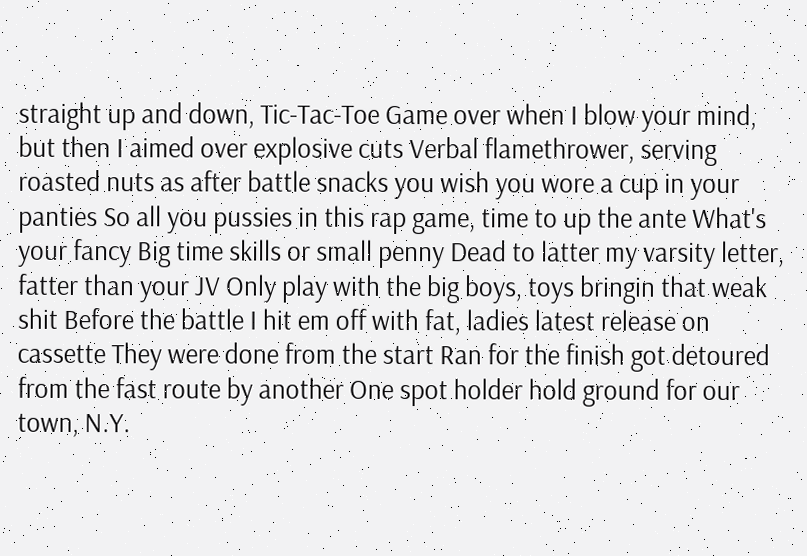straight up and down, Tic-Tac-Toe Game over when I blow your mind, but then I aimed over explosive cuts Verbal flamethrower, serving roasted nuts as after battle snacks you wish you wore a cup in your panties So all you pussies in this rap game, time to up the ante What's your fancy Big time skills or small penny Dead to latter my varsity letter, fatter than your JV Only play with the big boys, toys bringin that weak shit Before the battle I hit em off with fat, ladies latest release on cassette They were done from the start Ran for the finish got detoured from the fast route by another One spot holder hold ground for our town, N.Y.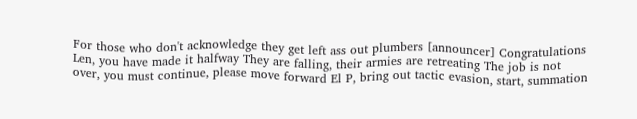For those who don't acknowledge they get left ass out plumbers [announcer] Congratulations Len, you have made it halfway They are falling, their armies are retreating The job is not over, you must continue, please move forward El P, bring out tactic evasion, start, summation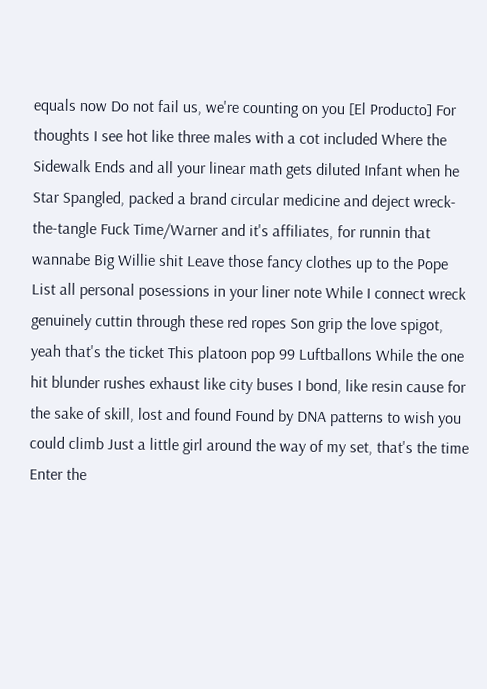equals now Do not fail us, we're counting on you [El Producto] For thoughts I see hot like three males with a cot included Where the Sidewalk Ends and all your linear math gets diluted Infant when he Star Spangled, packed a brand circular medicine and deject wreck-the-tangle Fuck Time/Warner and it's affiliates, for runnin that wannabe Big Willie shit Leave those fancy clothes up to the Pope List all personal posessions in your liner note While I connect wreck genuinely cuttin through these red ropes Son grip the love spigot, yeah that's the ticket This platoon pop 99 Luftballons While the one hit blunder rushes exhaust like city buses I bond, like resin cause for the sake of skill, lost and found Found by DNA patterns to wish you could climb Just a little girl around the way of my set, that's the time Enter the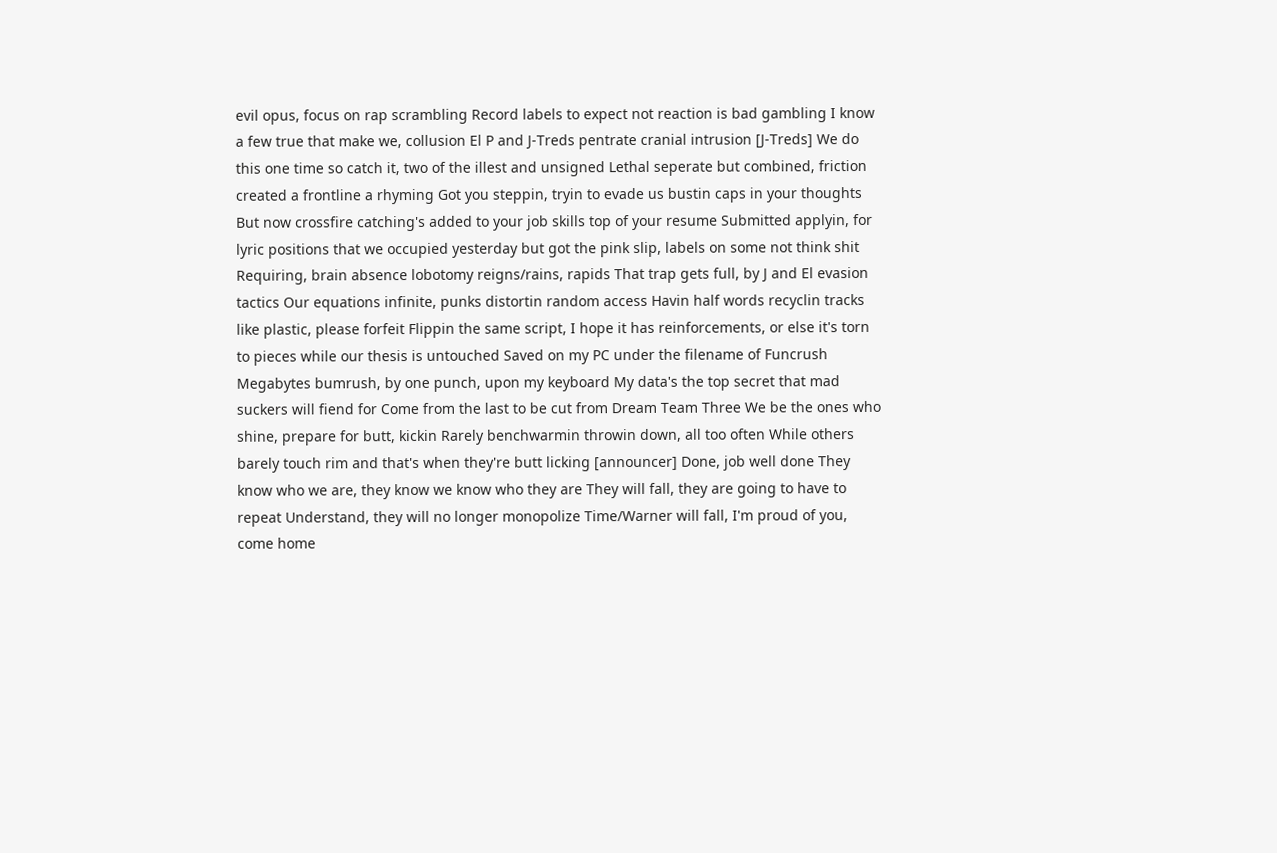evil opus, focus on rap scrambling Record labels to expect not reaction is bad gambling I know a few true that make we, collusion El P and J-Treds pentrate cranial intrusion [J-Treds] We do this one time so catch it, two of the illest and unsigned Lethal seperate but combined, friction created a frontline a rhyming Got you steppin, tryin to evade us bustin caps in your thoughts But now crossfire catching's added to your job skills top of your resume Submitted applyin, for lyric positions that we occupied yesterday but got the pink slip, labels on some not think shit Requiring, brain absence lobotomy reigns/rains, rapids That trap gets full, by J and El evasion tactics Our equations infinite, punks distortin random access Havin half words recyclin tracks like plastic, please forfeit Flippin the same script, I hope it has reinforcements, or else it's torn to pieces while our thesis is untouched Saved on my PC under the filename of Funcrush Megabytes bumrush, by one punch, upon my keyboard My data's the top secret that mad suckers will fiend for Come from the last to be cut from Dream Team Three We be the ones who shine, prepare for butt, kickin Rarely benchwarmin throwin down, all too often While others barely touch rim and that's when they're butt licking [announcer] Done, job well done They know who we are, they know we know who they are They will fall, they are going to have to repeat Understand, they will no longer monopolize Time/Warner will fall, I'm proud of you, come home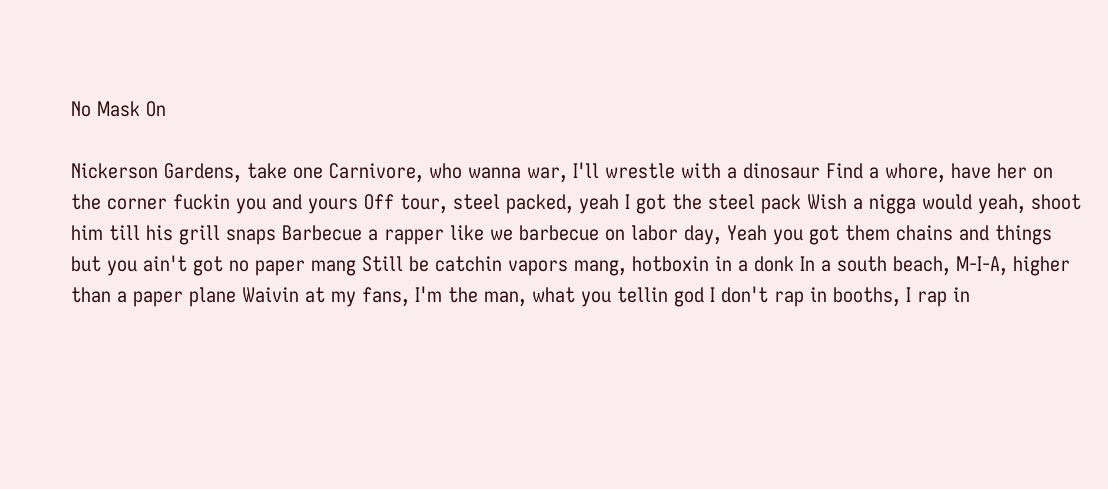No Mask On

Nickerson Gardens, take one Carnivore, who wanna war, I'll wrestle with a dinosaur Find a whore, have her on the corner fuckin you and yours Off tour, steel packed, yeah I got the steel pack Wish a nigga would yeah, shoot him till his grill snaps Barbecue a rapper like we barbecue on labor day, Yeah you got them chains and things but you ain't got no paper mang Still be catchin vapors mang, hotboxin in a donk In a south beach, M-I-A, higher than a paper plane Waivin at my fans, I'm the man, what you tellin god I don't rap in booths, I rap in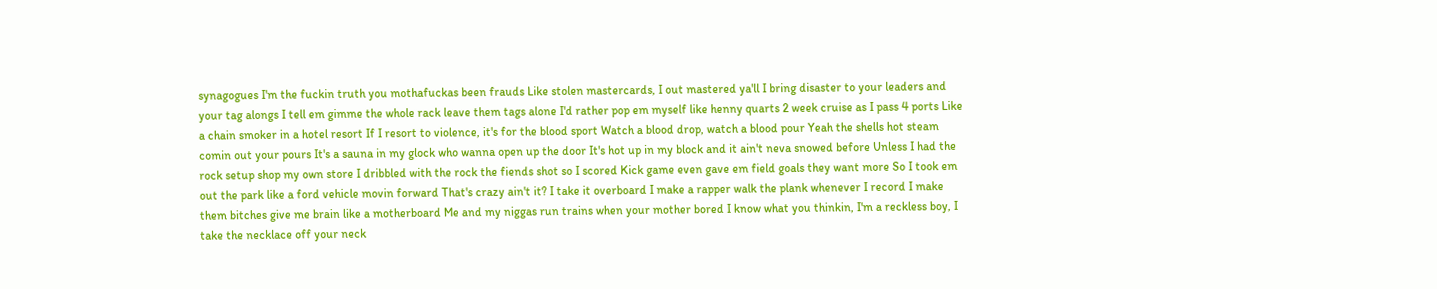synagogues I'm the fuckin truth you mothafuckas been frauds Like stolen mastercards, I out mastered ya'll I bring disaster to your leaders and your tag alongs I tell em gimme the whole rack leave them tags alone I'd rather pop em myself like henny quarts 2 week cruise as I pass 4 ports Like a chain smoker in a hotel resort If I resort to violence, it's for the blood sport Watch a blood drop, watch a blood pour Yeah the shells hot steam comin out your pours It's a sauna in my glock who wanna open up the door It's hot up in my block and it ain't neva snowed before Unless I had the rock setup shop my own store I dribbled with the rock the fiends shot so I scored Kick game even gave em field goals they want more So I took em out the park like a ford vehicle movin forward That's crazy ain't it? I take it overboard I make a rapper walk the plank whenever I record I make them bitches give me brain like a motherboard Me and my niggas run trains when your mother bored I know what you thinkin, I'm a reckless boy, I take the necklace off your neck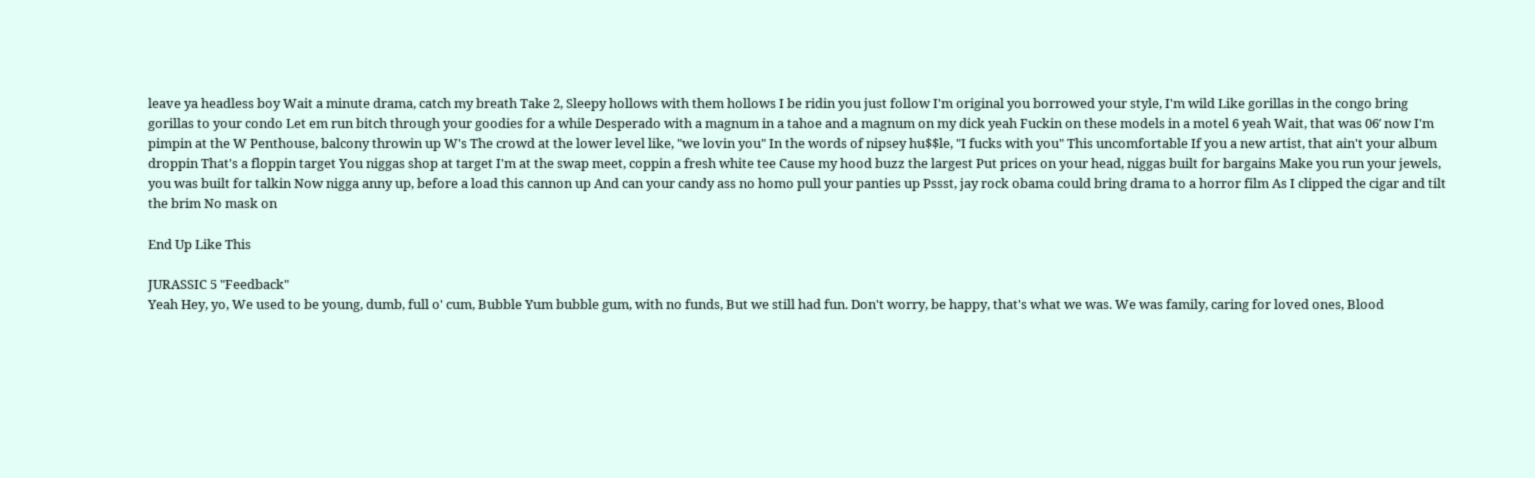leave ya headless boy Wait a minute drama, catch my breath Take 2, Sleepy hollows with them hollows I be ridin you just follow I'm original you borrowed your style, I'm wild Like gorillas in the congo bring gorillas to your condo Let em run bitch through your goodies for a while Desperado with a magnum in a tahoe and a magnum on my dick yeah Fuckin on these models in a motel 6 yeah Wait, that was 06′ now I'm pimpin at the W Penthouse, balcony throwin up W's The crowd at the lower level like, "we lovin you" In the words of nipsey hu$$le, "I fucks with you" This uncomfortable If you a new artist, that ain't your album droppin That's a floppin target You niggas shop at target I'm at the swap meet, coppin a fresh white tee Cause my hood buzz the largest Put prices on your head, niggas built for bargains Make you run your jewels, you was built for talkin Now nigga anny up, before a load this cannon up And can your candy ass no homo pull your panties up Pssst, jay rock obama could bring drama to a horror film As I clipped the cigar and tilt the brim No mask on

End Up Like This

JURASSIC 5 "Feedback"
Yeah Hey, yo, We used to be young, dumb, full o' cum, Bubble Yum bubble gum, with no funds, But we still had fun. Don't worry, be happy, that's what we was. We was family, caring for loved ones, Blood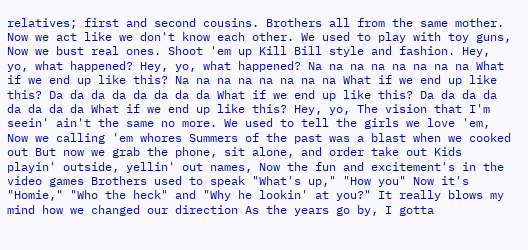relatives; first and second cousins. Brothers all from the same mother. Now we act like we don't know each other. We used to play with toy guns, Now we bust real ones. Shoot 'em up Kill Bill style and fashion. Hey, yo, what happened? Hey, yo, what happened? Na na na na na na na na What if we end up like this? Na na na na na na na na What if we end up like this? Da da da da da da da da What if we end up like this? Da da da da da da da da What if we end up like this? Hey, yo, The vision that I'm seein' ain't the same no more. We used to tell the girls we love 'em, Now we calling 'em whores Summers of the past was a blast when we cooked out But now we grab the phone, sit alone, and order take out Kids playin' outside, yellin' out names, Now the fun and excitement's in the video games Brothers used to speak "What's up," "How you" Now it's "Homie," "Who the heck" and "Why he lookin' at you?" It really blows my mind how we changed our direction As the years go by, I gotta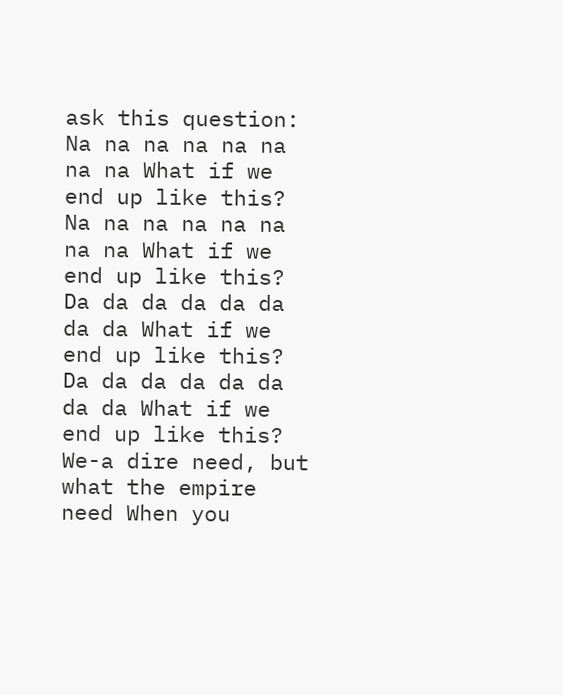ask this question: Na na na na na na na na What if we end up like this? Na na na na na na na na What if we end up like this? Da da da da da da da da What if we end up like this? Da da da da da da da da What if we end up like this? We-a dire need, but what the empire need When you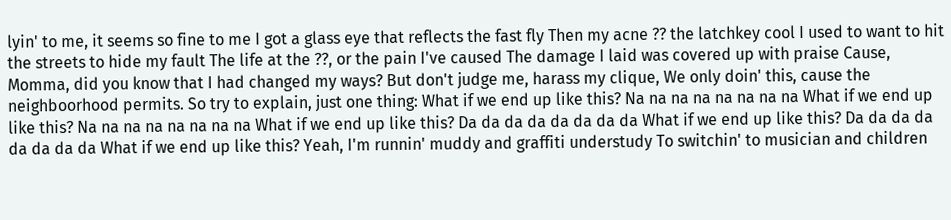lyin' to me, it seems so fine to me I got a glass eye that reflects the fast fly Then my acne ?? the latchkey cool I used to want to hit the streets to hide my fault The life at the ??, or the pain I've caused The damage I laid was covered up with praise Cause, Momma, did you know that I had changed my ways? But don't judge me, harass my clique, We only doin' this, cause the neighboorhood permits. So try to explain, just one thing: What if we end up like this? Na na na na na na na na What if we end up like this? Na na na na na na na na What if we end up like this? Da da da da da da da da What if we end up like this? Da da da da da da da da What if we end up like this? Yeah, I'm runnin' muddy and graffiti understudy To switchin' to musician and children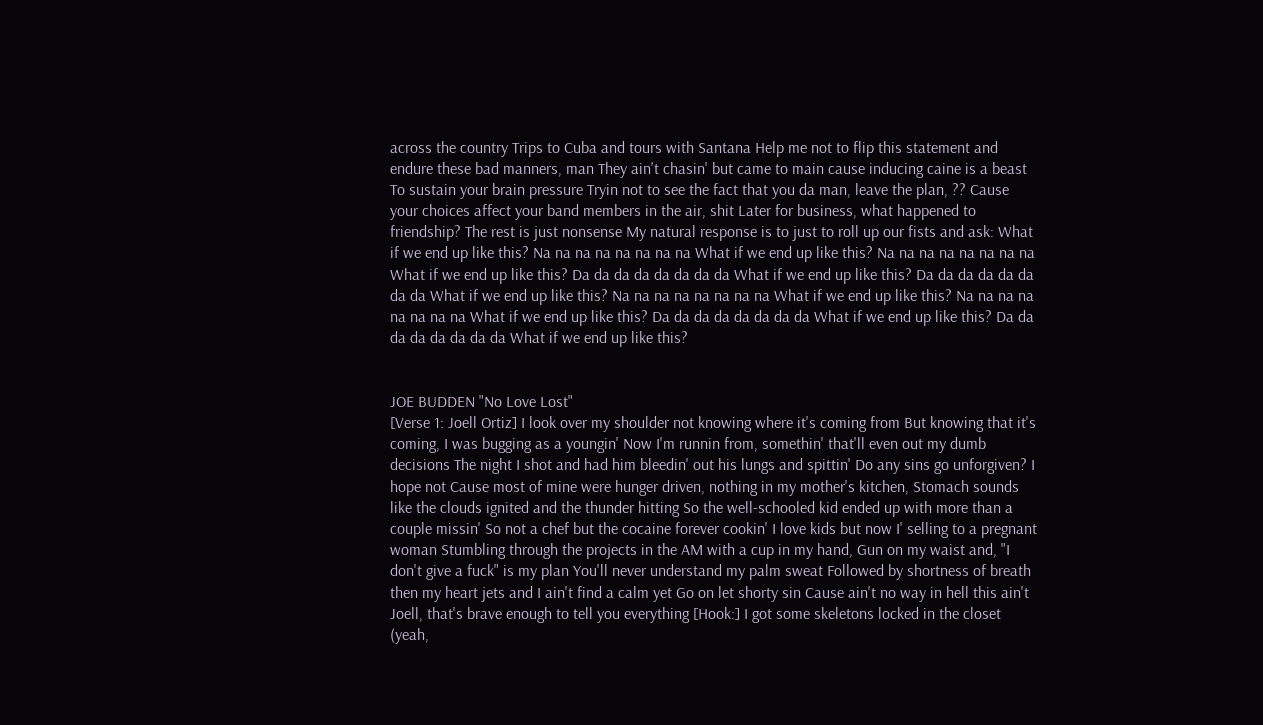across the country Trips to Cuba and tours with Santana Help me not to flip this statement and endure these bad manners, man They ain't chasin' but came to main cause inducing caine is a beast To sustain your brain pressure Tryin not to see the fact that you da man, leave the plan, ?? Cause your choices affect your band members in the air, shit Later for business, what happened to friendship? The rest is just nonsense My natural response is to just to roll up our fists and ask: What if we end up like this? Na na na na na na na na What if we end up like this? Na na na na na na na na What if we end up like this? Da da da da da da da da What if we end up like this? Da da da da da da da da What if we end up like this? Na na na na na na na na What if we end up like this? Na na na na na na na na What if we end up like this? Da da da da da da da da What if we end up like this? Da da da da da da da da What if we end up like this?


JOE BUDDEN "No Love Lost"
[Verse 1: Joell Ortiz] I look over my shoulder not knowing where it's coming from But knowing that it's coming, I was bugging as a youngin' Now I'm runnin from, somethin' that'll even out my dumb decisions The night I shot and had him bleedin' out his lungs and spittin' Do any sins go unforgiven? I hope not Cause most of mine were hunger driven, nothing in my mother's kitchen, Stomach sounds like the clouds ignited and the thunder hitting So the well-schooled kid ended up with more than a couple missin' So not a chef but the cocaine forever cookin' I love kids but now I' selling to a pregnant woman Stumbling through the projects in the AM with a cup in my hand, Gun on my waist and, "I don't give a fuck" is my plan You'll never understand my palm sweat Followed by shortness of breath then my heart jets and I ain't find a calm yet Go on let shorty sin Cause ain't no way in hell this ain't Joell, that's brave enough to tell you everything [Hook:] I got some skeletons locked in the closet (yeah,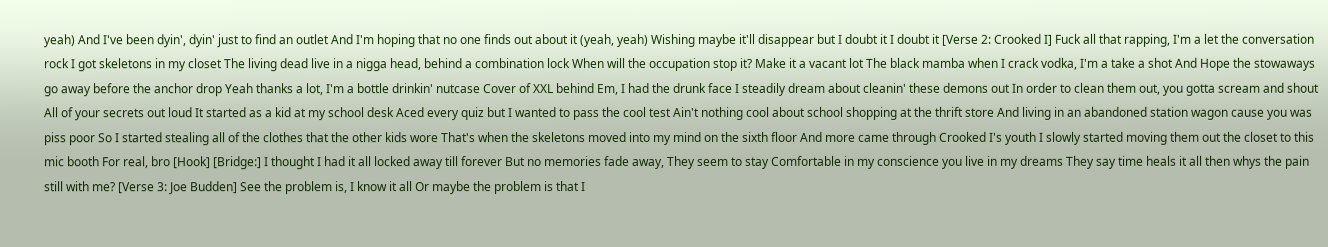yeah) And I've been dyin', dyin' just to find an outlet And I'm hoping that no one finds out about it (yeah, yeah) Wishing maybe it'll disappear but I doubt it I doubt it [Verse 2: Crooked I] Fuck all that rapping, I'm a let the conversation rock I got skeletons in my closet The living dead live in a nigga head, behind a combination lock When will the occupation stop it? Make it a vacant lot The black mamba when I crack vodka, I'm a take a shot And Hope the stowaways go away before the anchor drop Yeah thanks a lot, I'm a bottle drinkin' nutcase Cover of XXL behind Em, I had the drunk face I steadily dream about cleanin' these demons out In order to clean them out, you gotta scream and shout All of your secrets out loud It started as a kid at my school desk Aced every quiz but I wanted to pass the cool test Ain't nothing cool about school shopping at the thrift store And living in an abandoned station wagon cause you was piss poor So I started stealing all of the clothes that the other kids wore That's when the skeletons moved into my mind on the sixth floor And more came through Crooked I's youth I slowly started moving them out the closet to this mic booth For real, bro [Hook] [Bridge:] I thought I had it all locked away till forever But no memories fade away, They seem to stay Comfortable in my conscience you live in my dreams They say time heals it all then whys the pain still with me? [Verse 3: Joe Budden] See the problem is, I know it all Or maybe the problem is that I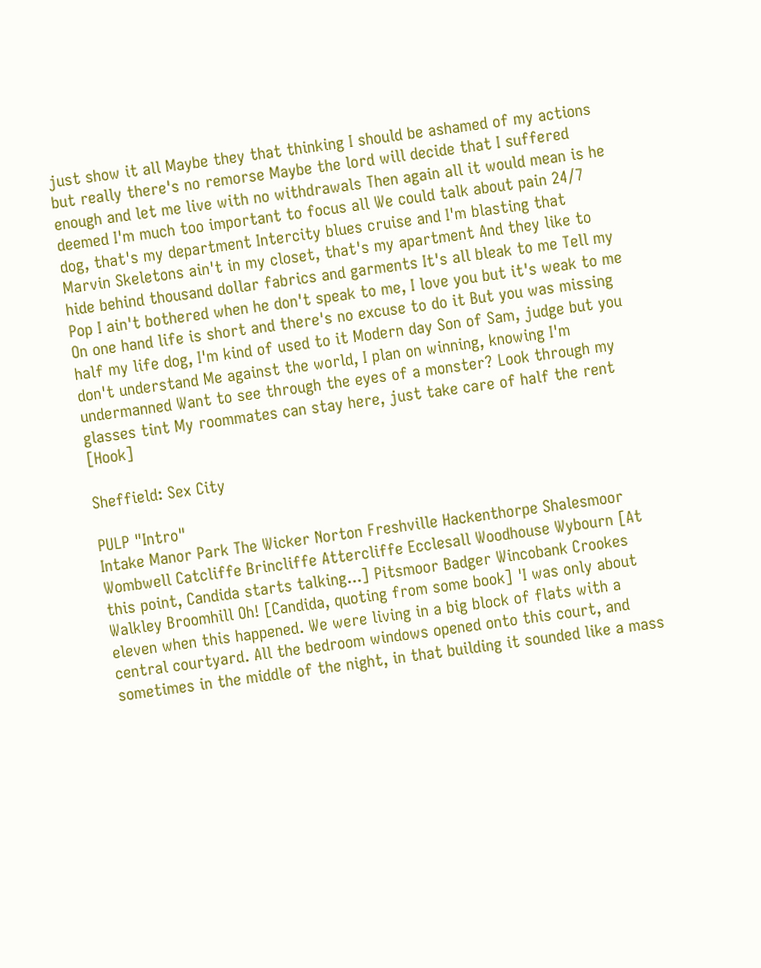just show it all Maybe they that thinking I should be ashamed of my actions but really there's no remorse Maybe the lord will decide that I suffered enough and let me live with no withdrawals Then again all it would mean is he deemed I'm much too important to focus all We could talk about pain 24/7 dog, that's my department Intercity blues cruise and I'm blasting that Marvin Skeletons ain't in my closet, that's my apartment And they like to hide behind thousand dollar fabrics and garments It's all bleak to me Tell my Pop I ain't bothered when he don't speak to me, I love you but it's weak to me On one hand life is short and there's no excuse to do it But you was missing half my life dog, I'm kind of used to it Modern day Son of Sam, judge but you don't understand Me against the world, I plan on winning, knowing I'm undermanned Want to see through the eyes of a monster? Look through my glasses tint My roommates can stay here, just take care of half the rent [Hook]

Sheffield: Sex City

PULP "Intro"
Intake Manor Park The Wicker Norton Freshville Hackenthorpe Shalesmoor Wombwell Catcliffe Brincliffe Attercliffe Ecclesall Woodhouse Wybourn [At this point, Candida starts talking...] Pitsmoor Badger Wincobank Crookes Walkley Broomhill Oh! [Candida, quoting from some book] 'I was only about eleven when this happened. We were living in a big block of flats with a central courtyard. All the bedroom windows opened onto this court, and sometimes in the middle of the night, in that building it sounded like a mass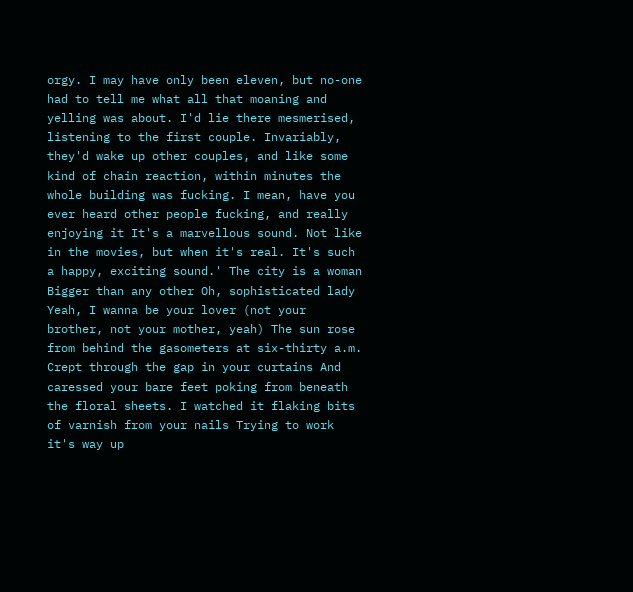orgy. I may have only been eleven, but no-one had to tell me what all that moaning and yelling was about. I'd lie there mesmerised, listening to the first couple. Invariably, they'd wake up other couples, and like some kind of chain reaction, within minutes the whole building was fucking. I mean, have you ever heard other people fucking, and really enjoying it It's a marvellous sound. Not like in the movies, but when it's real. It's such a happy, exciting sound.' The city is a woman Bigger than any other Oh, sophisticated lady Yeah, I wanna be your lover (not your brother, not your mother, yeah) The sun rose from behind the gasometers at six-thirty a.m. Crept through the gap in your curtains And caressed your bare feet poking from beneath the floral sheets. I watched it flaking bits of varnish from your nails Trying to work it's way up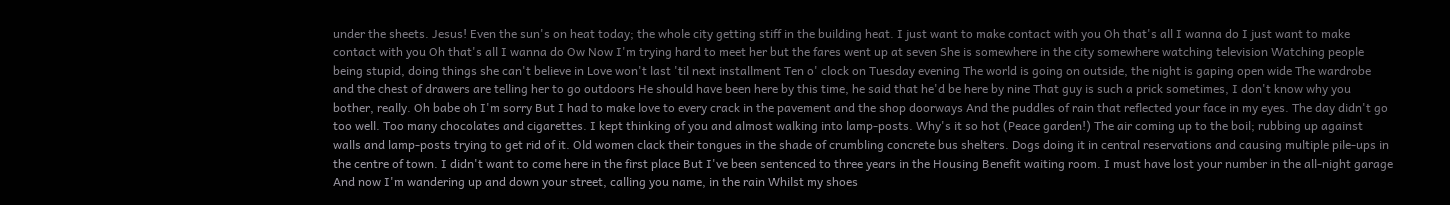under the sheets. Jesus! Even the sun's on heat today; the whole city getting stiff in the building heat. I just want to make contact with you Oh that's all I wanna do I just want to make contact with you Oh that's all I wanna do Ow Now I'm trying hard to meet her but the fares went up at seven She is somewhere in the city somewhere watching television Watching people being stupid, doing things she can't believe in Love won't last 'til next installment Ten o' clock on Tuesday evening The world is going on outside, the night is gaping open wide The wardrobe and the chest of drawers are telling her to go outdoors He should have been here by this time, he said that he'd be here by nine That guy is such a prick sometimes, I don't know why you bother, really. Oh babe oh I'm sorry But I had to make love to every crack in the pavement and the shop doorways And the puddles of rain that reflected your face in my eyes. The day didn't go too well. Too many chocolates and cigarettes. I kept thinking of you and almost walking into lamp-posts. Why's it so hot (Peace garden!) The air coming up to the boil; rubbing up against walls and lamp-posts trying to get rid of it. Old women clack their tongues in the shade of crumbling concrete bus shelters. Dogs doing it in central reservations and causing multiple pile-ups in the centre of town. I didn't want to come here in the first place But I've been sentenced to three years in the Housing Benefit waiting room. I must have lost your number in the all-night garage And now I'm wandering up and down your street, calling you name, in the rain Whilst my shoes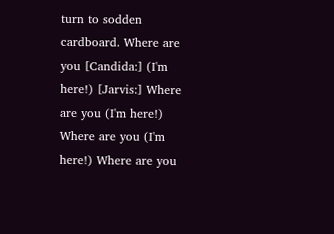turn to sodden cardboard. Where are you [Candida:] (I'm here!) [Jarvis:] Where are you (I'm here!) Where are you (I'm here!) Where are you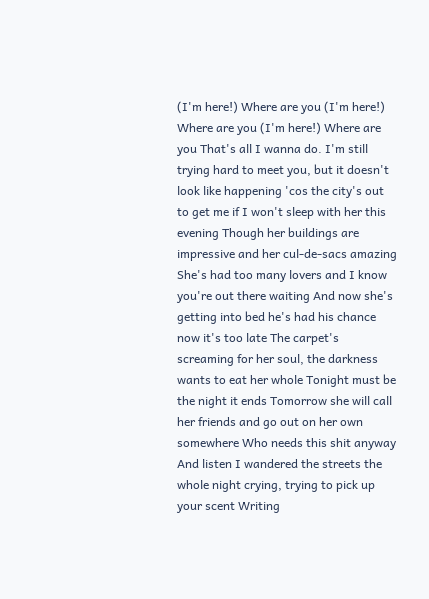(I'm here!) Where are you (I'm here!) Where are you (I'm here!) Where are you That's all I wanna do. I'm still trying hard to meet you, but it doesn't look like happening 'cos the city's out to get me if I won't sleep with her this evening Though her buildings are impressive and her cul-de-sacs amazing She's had too many lovers and I know you're out there waiting And now she's getting into bed he's had his chance now it's too late The carpet's screaming for her soul, the darkness wants to eat her whole Tonight must be the night it ends Tomorrow she will call her friends and go out on her own somewhere Who needs this shit anyway And listen I wandered the streets the whole night crying, trying to pick up your scent Writing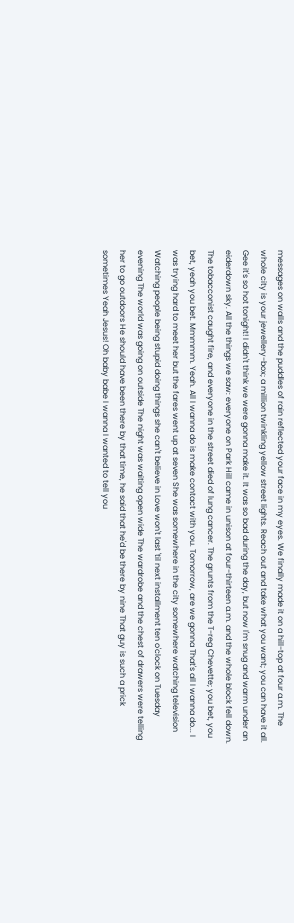messages on walls and the puddles of rain reflected your face in my eyes. We finally made it on a hill-top at four a.m. The whole city is your jewellery-box; a million twinkling yellow street lights. Reach out and take what you want; you can have it all. Gee it's so hot tonight! I didn't think we were gonna make it. It was so bad during the day, but now I'm snug and warm under an eiderdown sky. All the things we saw: everyone on Park Hill came in unison at four-thirteen a.m. and the whole block fell down. The tobacconist caught fire, and everyone in the street died of lung cancer. The grunts from the T-reg Chevette; you bet, you bet, yeah you bet. Mmmmm. Yeah. All I wanna do is make contact with you. Tomorrow, are we gonna That's all I wanna do... I was trying hard to meet her but the fares went up at seven She was somewhere in the city somewhere watching television Watching people being stupid doing things she can't believe in Love won't last 'til next installment ten o'clock on Tuesday evening The world was going on outside The night was waiting open wide The wardrobe and the chest of drawers were telling her to go outdoors He should have been there by that time, he said that he'd be there by nine That guy is such a prick sometimes Yeah Jesus! Oh baby babe I wanna I wanted to tell you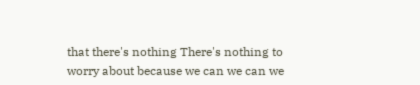that there's nothing There's nothing to worry about because we can we can we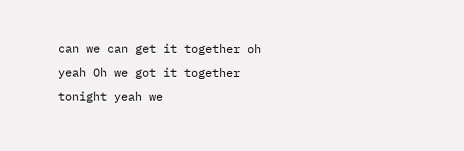can we can get it together oh yeah Oh we got it together tonight yeah we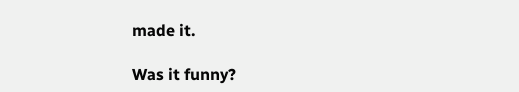made it.

Was it funny?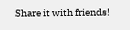Share it with friends!